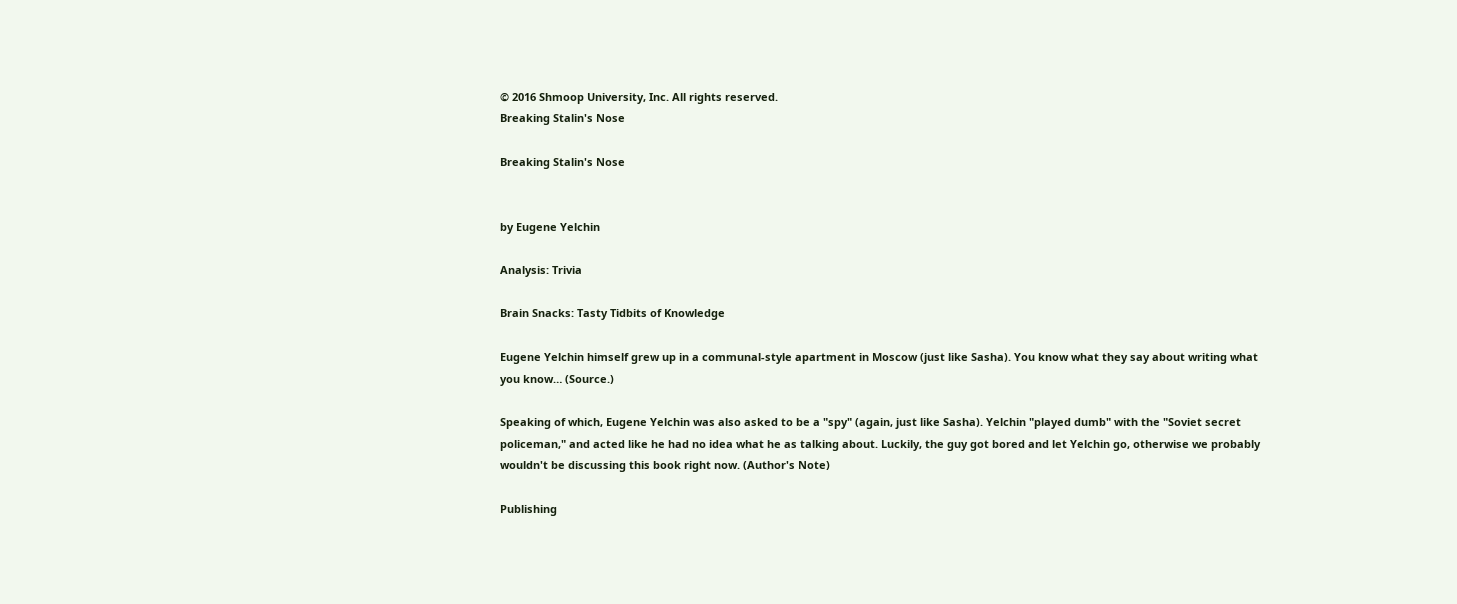© 2016 Shmoop University, Inc. All rights reserved.
Breaking Stalin's Nose

Breaking Stalin's Nose


by Eugene Yelchin

Analysis: Trivia

Brain Snacks: Tasty Tidbits of Knowledge

Eugene Yelchin himself grew up in a communal-style apartment in Moscow (just like Sasha). You know what they say about writing what you know… (Source.)

Speaking of which, Eugene Yelchin was also asked to be a "spy" (again, just like Sasha). Yelchin "played dumb" with the "Soviet secret policeman," and acted like he had no idea what he as talking about. Luckily, the guy got bored and let Yelchin go, otherwise we probably wouldn't be discussing this book right now. (Author's Note)

Publishing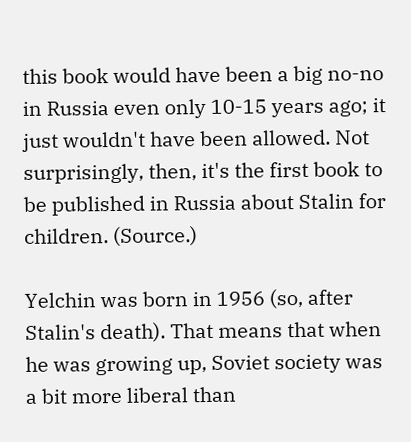this book would have been a big no-no in Russia even only 10-15 years ago; it just wouldn't have been allowed. Not surprisingly, then, it's the first book to be published in Russia about Stalin for children. (Source.)

Yelchin was born in 1956 (so, after Stalin's death). That means that when he was growing up, Soviet society was a bit more liberal than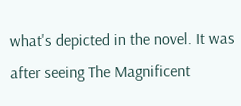what's depicted in the novel. It was after seeing The Magnificent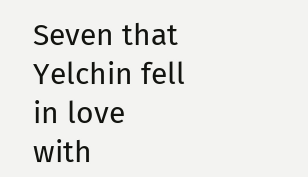Seven that Yelchin fell in love with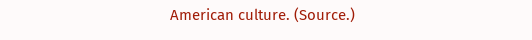American culture. (Source.)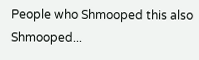People who Shmooped this also Shmooped...